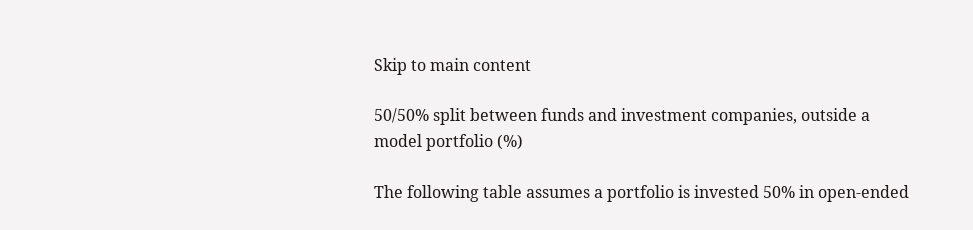Skip to main content

50/50% split between funds and investment companies, outside a model portfolio (%)

The following table assumes a portfolio is invested 50% in open-ended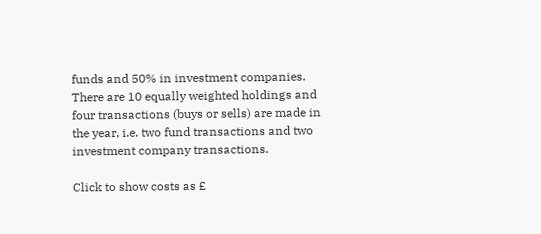funds and 50% in investment companies. There are 10 equally weighted holdings and four transactions (buys or sells) are made in the year, i.e. two fund transactions and two investment company transactions.

Click to show costs as £